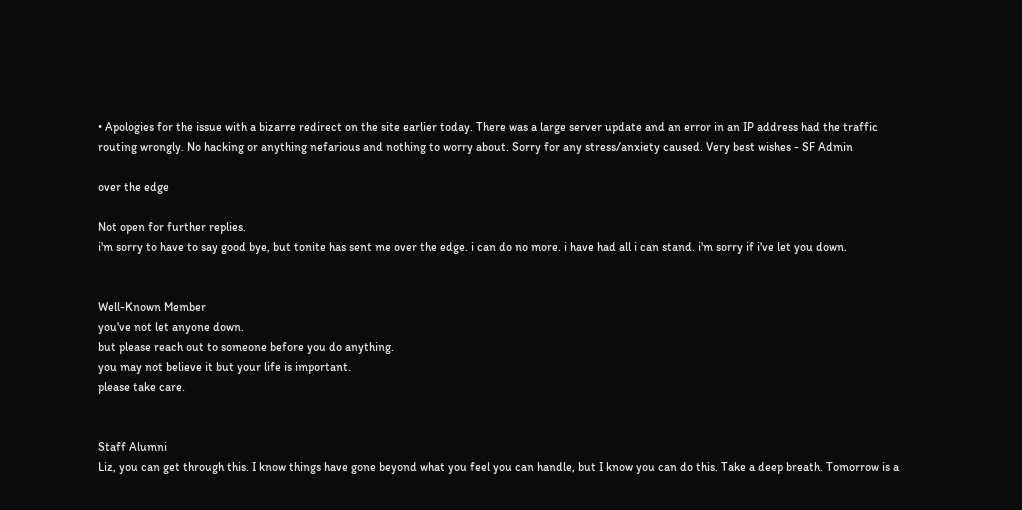• Apologies for the issue with a bizarre redirect on the site earlier today. There was a large server update and an error in an IP address had the traffic routing wrongly. No hacking or anything nefarious and nothing to worry about. Sorry for any stress/anxiety caused. Very best wishes - SF Admin

over the edge

Not open for further replies.
i'm sorry to have to say good bye, but tonite has sent me over the edge. i can do no more. i have had all i can stand. i'm sorry if i've let you down.


Well-Known Member
you've not let anyone down.
but please reach out to someone before you do anything.
you may not believe it but your life is important.
please take care.


Staff Alumni
Liz, you can get through this. I know things have gone beyond what you feel you can handle, but I know you can do this. Take a deep breath. Tomorrow is a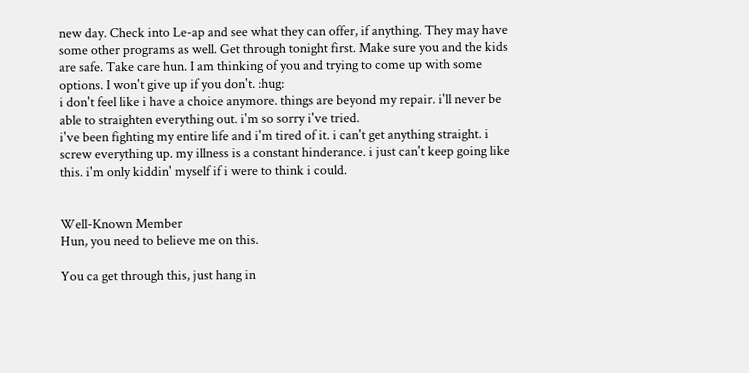new day. Check into Le-ap and see what they can offer, if anything. They may have some other programs as well. Get through tonight first. Make sure you and the kids are safe. Take care hun. I am thinking of you and trying to come up with some options. I won't give up if you don't. :hug:
i don't feel like i have a choice anymore. things are beyond my repair. i'll never be able to straighten everything out. i'm so sorry i've tried.
i've been fighting my entire life and i'm tired of it. i can't get anything straight. i screw everything up. my illness is a constant hinderance. i just can't keep going like this. i'm only kiddin' myself if i were to think i could.


Well-Known Member
Hun, you need to believe me on this.

You ca get through this, just hang in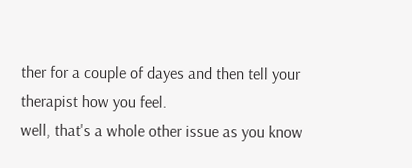ther for a couple of dayes and then tell your therapist how you feel.
well, that's a whole other issue as you know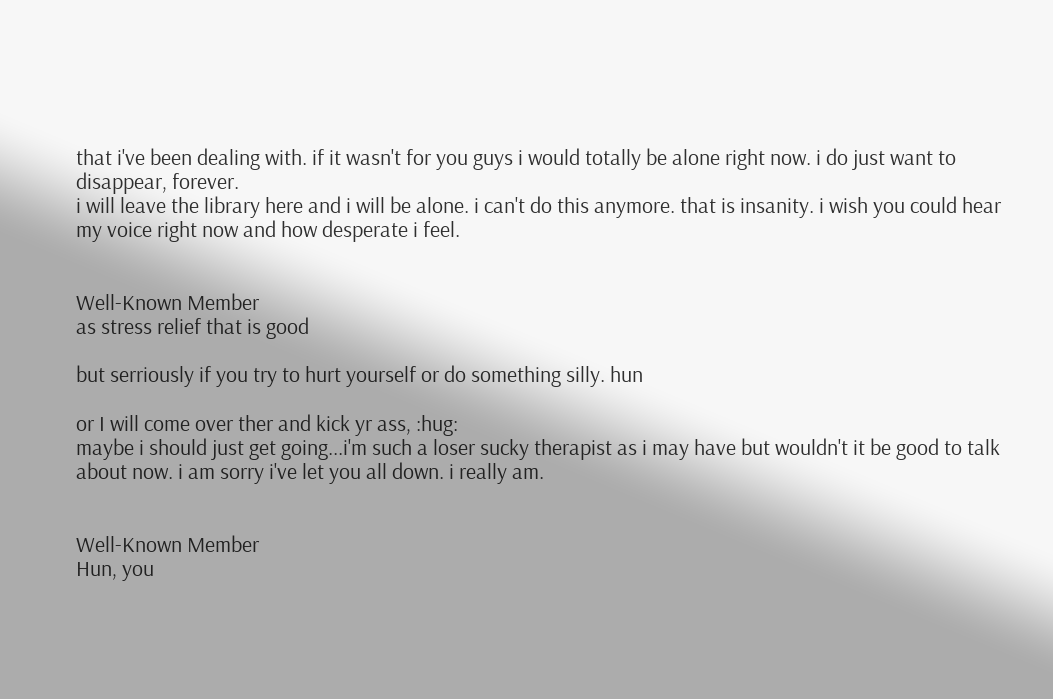that i've been dealing with. if it wasn't for you guys i would totally be alone right now. i do just want to disappear, forever.
i will leave the library here and i will be alone. i can't do this anymore. that is insanity. i wish you could hear my voice right now and how desperate i feel.


Well-Known Member
as stress relief that is good

but serriously if you try to hurt yourself or do something silly. hun

or I will come over ther and kick yr ass, :hug:
maybe i should just get going...i'm such a loser sucky therapist as i may have but wouldn't it be good to talk about now. i am sorry i've let you all down. i really am.


Well-Known Member
Hun, you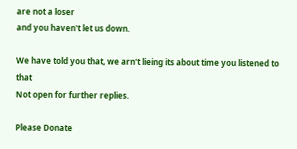are not a loser
and you haven't let us down.

We have told you that, we arn't lieing its about time you listened to that
Not open for further replies.

Please Donate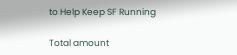to Help Keep SF Running

Total amount